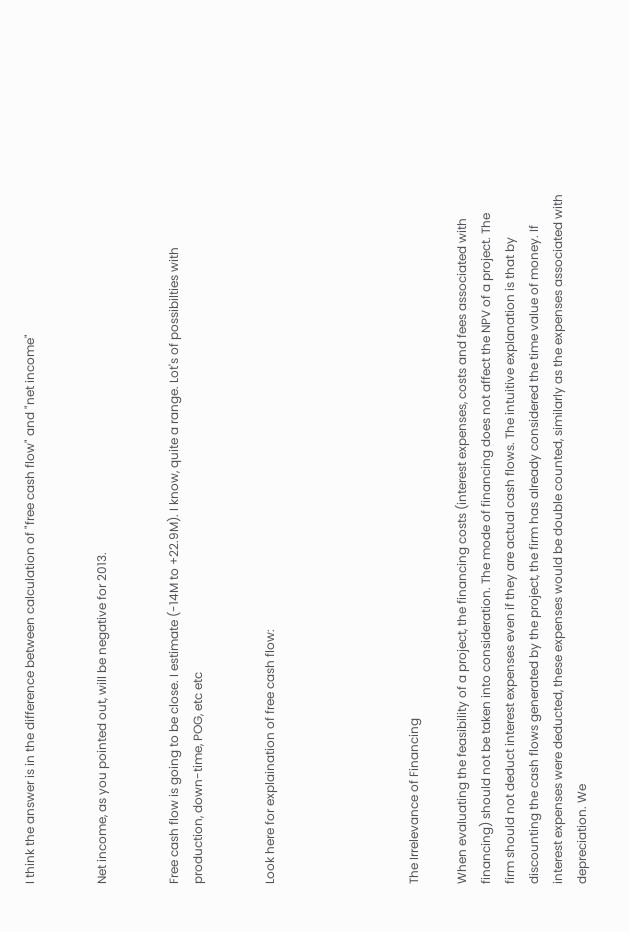I think the answer is in the difference between calculation of "free cash flow" and "net income"


Net income, as you pointed out, will be negative for 2013.


Free cash flow is going to be close. I estimate (-14M to +22.9M). I know, quite a range. Lot's of possibilties with production, down-time, POG, etc etc


Look here for explaination of free cash flow:





The Irrelevance of Financing

When evaluating the feasibility of a project, the financing costs (interest expenses, costs and fees associated with financing) should not be taken into consideration. The mode of financing does not affect the NPV of a project. The firm should not deduct interest expenses even if they are actual cash flows. The intuitive explanation is that by discounting the cash flows generated by the project, the firm has already considered the time value of money. If interest expenses were deducted, these expenses would be double counted, similarly as the expenses associated with depreciation. We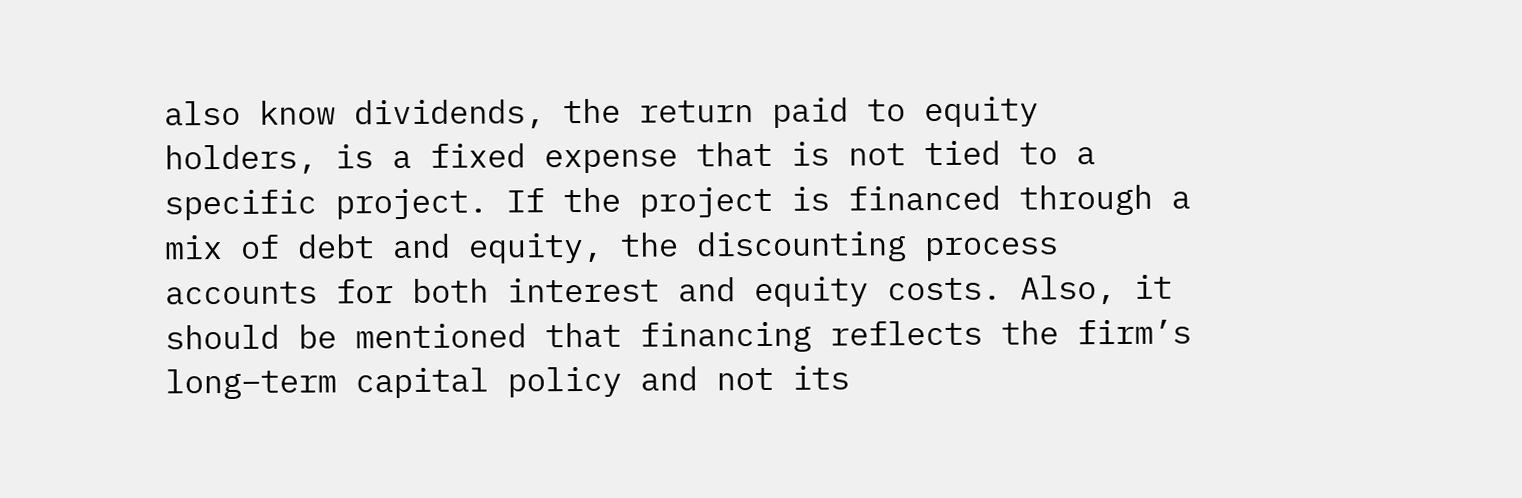also know dividends, the return paid to equity holders, is a fixed expense that is not tied to a specific project. If the project is financed through a mix of debt and equity, the discounting process accounts for both interest and equity costs. Also, it should be mentioned that financing reflects the firm’s long–term capital policy and not its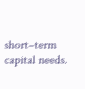short–term capital needs.